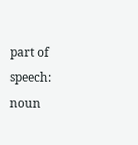part of speech: noun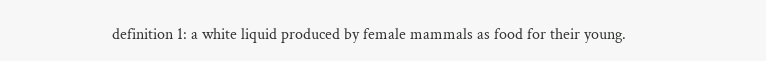definition 1: a white liquid produced by female mammals as food for their young.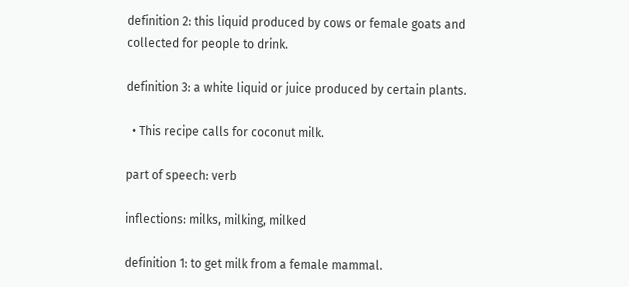definition 2: this liquid produced by cows or female goats and collected for people to drink.

definition 3: a white liquid or juice produced by certain plants.

  • This recipe calls for coconut milk.

part of speech: verb

inflections: milks, milking, milked

definition 1: to get milk from a female mammal.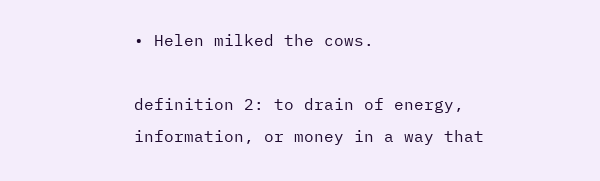• Helen milked the cows.

definition 2: to drain of energy, information, or money in a way that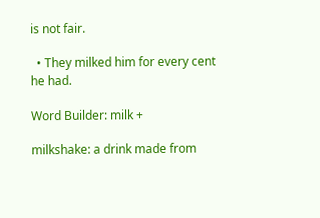is not fair.

  • They milked him for every cent he had.

Word Builder: milk +

milkshake: a drink made from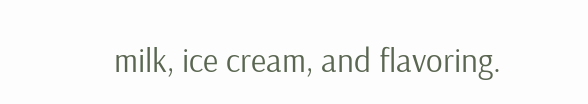milk, ice cream, and flavoring.